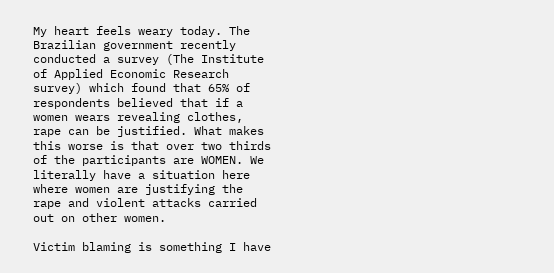My heart feels weary today. The Brazilian government recently conducted a survey (The Institute of Applied Economic Research survey) which found that 65% of respondents believed that if a women wears revealing clothes, rape can be justified. What makes this worse is that over two thirds of the participants are WOMEN. We literally have a situation here where women are justifying the rape and violent attacks carried out on other women.

Victim blaming is something I have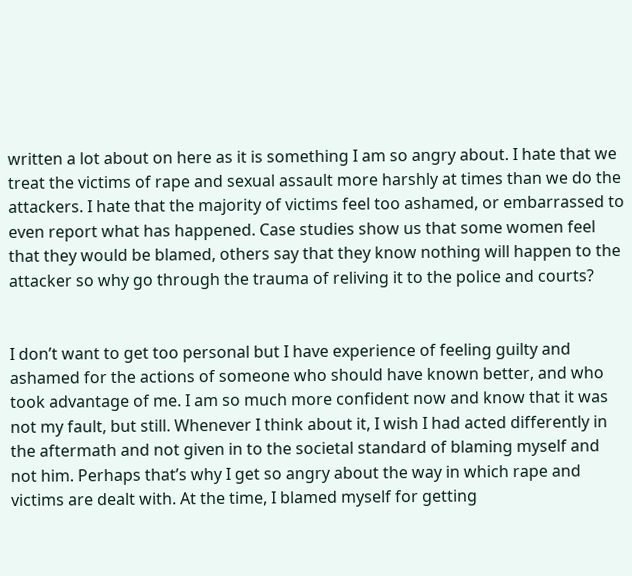written a lot about on here as it is something I am so angry about. I hate that we treat the victims of rape and sexual assault more harshly at times than we do the attackers. I hate that the majority of victims feel too ashamed, or embarrassed to even report what has happened. Case studies show us that some women feel that they would be blamed, others say that they know nothing will happen to the attacker so why go through the trauma of reliving it to the police and courts?


I don’t want to get too personal but I have experience of feeling guilty and ashamed for the actions of someone who should have known better, and who took advantage of me. I am so much more confident now and know that it was not my fault, but still. Whenever I think about it, I wish I had acted differently in the aftermath and not given in to the societal standard of blaming myself and not him. Perhaps that’s why I get so angry about the way in which rape and victims are dealt with. At the time, I blamed myself for getting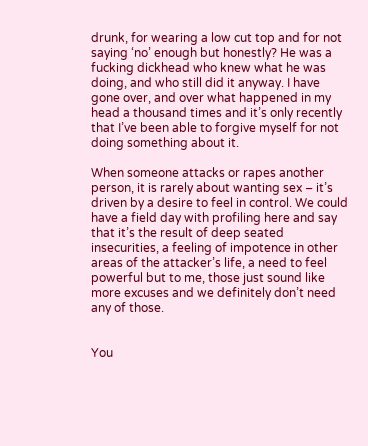drunk, for wearing a low cut top and for not saying ‘no’ enough but honestly? He was a fucking dickhead who knew what he was doing, and who still did it anyway. I have gone over, and over what happened in my head a thousand times and it’s only recently that I’ve been able to forgive myself for not doing something about it.

When someone attacks or rapes another person, it is rarely about wanting sex – it’s driven by a desire to feel in control. We could have a field day with profiling here and say that it’s the result of deep seated insecurities, a feeling of impotence in other areas of the attacker’s life, a need to feel powerful but to me, those just sound like more excuses and we definitely don’t need any of those.


You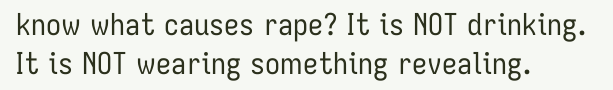know what causes rape? It is NOT drinking. It is NOT wearing something revealing.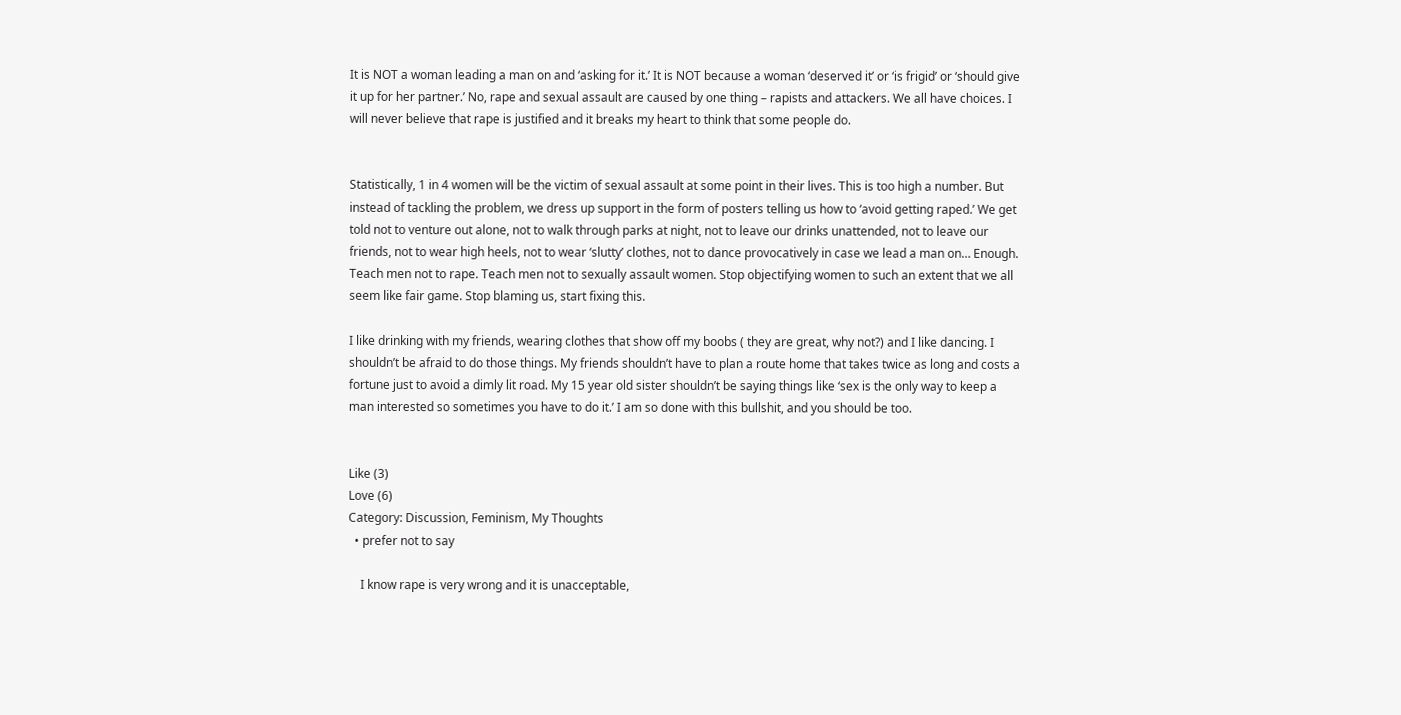It is NOT a woman leading a man on and ‘asking for it.’ It is NOT because a woman ‘deserved it’ or ‘is frigid’ or ‘should give it up for her partner.’ No, rape and sexual assault are caused by one thing – rapists and attackers. We all have choices. I will never believe that rape is justified and it breaks my heart to think that some people do.


Statistically, 1 in 4 women will be the victim of sexual assault at some point in their lives. This is too high a number. But instead of tackling the problem, we dress up support in the form of posters telling us how to ‘avoid getting raped.’ We get told not to venture out alone, not to walk through parks at night, not to leave our drinks unattended, not to leave our friends, not to wear high heels, not to wear ‘slutty’ clothes, not to dance provocatively in case we lead a man on… Enough. Teach men not to rape. Teach men not to sexually assault women. Stop objectifying women to such an extent that we all seem like fair game. Stop blaming us, start fixing this.

I like drinking with my friends, wearing clothes that show off my boobs ( they are great, why not?) and I like dancing. I shouldn’t be afraid to do those things. My friends shouldn’t have to plan a route home that takes twice as long and costs a fortune just to avoid a dimly lit road. My 15 year old sister shouldn’t be saying things like ‘sex is the only way to keep a man interested so sometimes you have to do it.’ I am so done with this bullshit, and you should be too.


Like (3)
Love (6)
Category: Discussion, Feminism, My Thoughts
  • prefer not to say

    I know rape is very wrong and it is unacceptable,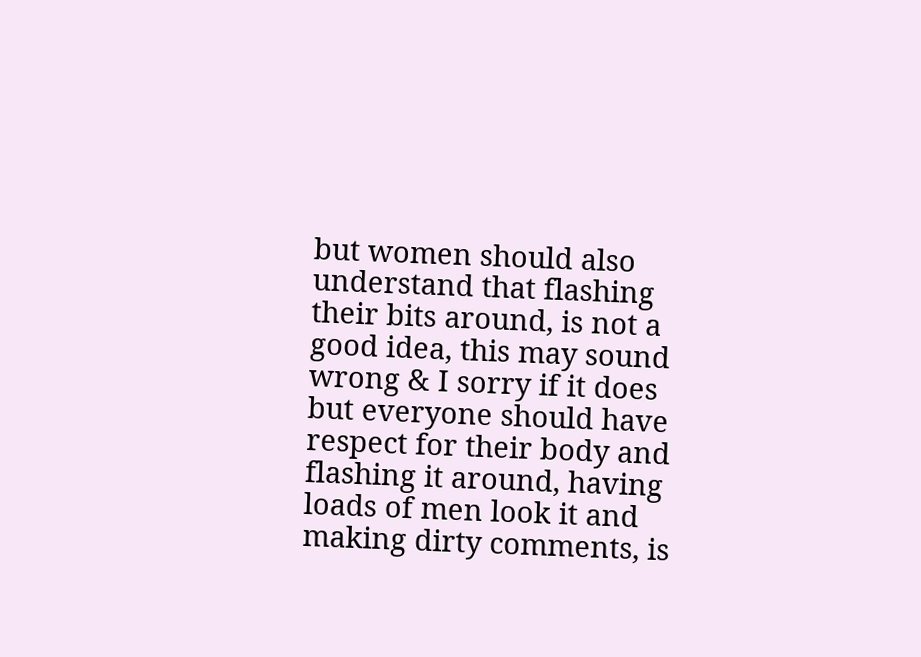but women should also understand that flashing their bits around, is not a good idea, this may sound wrong & I sorry if it does but everyone should have respect for their body and flashing it around, having loads of men look it and making dirty comments, is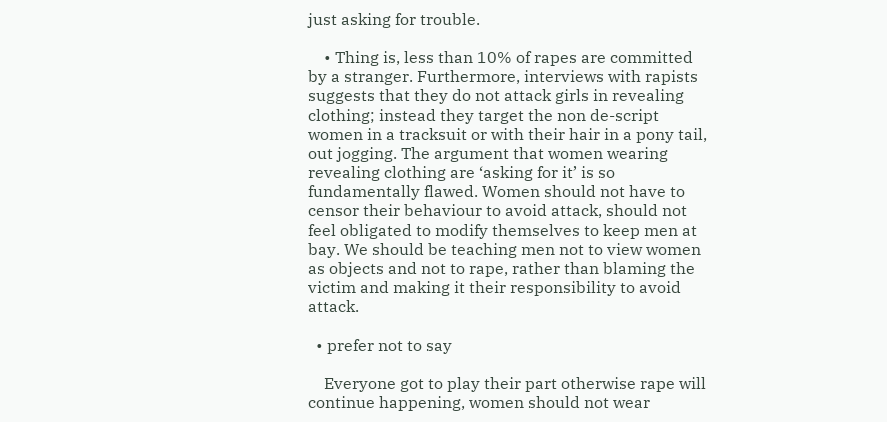just asking for trouble.

    • Thing is, less than 10% of rapes are committed by a stranger. Furthermore, interviews with rapists suggests that they do not attack girls in revealing clothing; instead they target the non de-script women in a tracksuit or with their hair in a pony tail, out jogging. The argument that women wearing revealing clothing are ‘asking for it’ is so fundamentally flawed. Women should not have to censor their behaviour to avoid attack, should not feel obligated to modify themselves to keep men at bay. We should be teaching men not to view women as objects and not to rape, rather than blaming the victim and making it their responsibility to avoid attack.

  • prefer not to say

    Everyone got to play their part otherwise rape will continue happening, women should not wear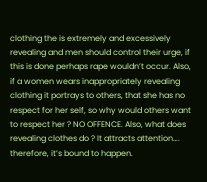clothing the is extremely and excessively revealing and men should control their urge, if this is done perhaps rape wouldn’t occur. Also, if a women wears inappropriately revealing clothing it portrays to others, that she has no respect for her self, so why would others want to respect her ? NO OFFENCE. Also, what does revealing clothes do ? It attracts attention…. therefore, it’s bound to happen.